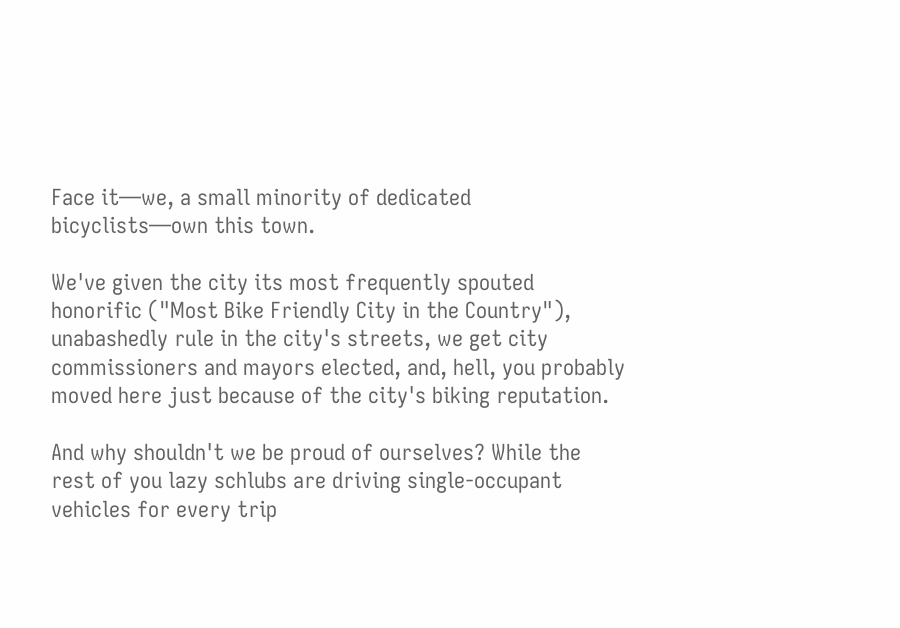Face it—we, a small minority of dedicated bicyclists—own this town.

We've given the city its most frequently spouted honorific ("Most Bike Friendly City in the Country"), unabashedly rule in the city's streets, we get city commissioners and mayors elected, and, hell, you probably moved here just because of the city's biking reputation.

And why shouldn't we be proud of ourselves? While the rest of you lazy schlubs are driving single-occupant vehicles for every trip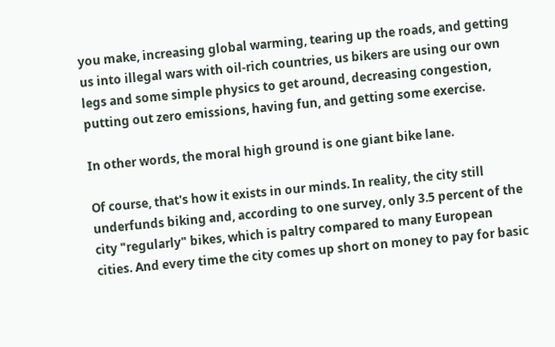you make, increasing global warming, tearing up the roads, and getting us into illegal wars with oil-rich countries, us bikers are using our own legs and some simple physics to get around, decreasing congestion, putting out zero emissions, having fun, and getting some exercise.

In other words, the moral high ground is one giant bike lane.

Of course, that's how it exists in our minds. In reality, the city still underfunds biking and, according to one survey, only 3.5 percent of the city "regularly" bikes, which is paltry compared to many European cities. And every time the city comes up short on money to pay for basic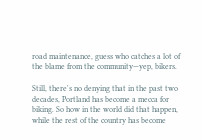road maintenance, guess who catches a lot of the blame from the community—yep, bikers.

Still, there's no denying that in the past two decades, Portland has become a mecca for biking. So how in the world did that happen, while the rest of the country has become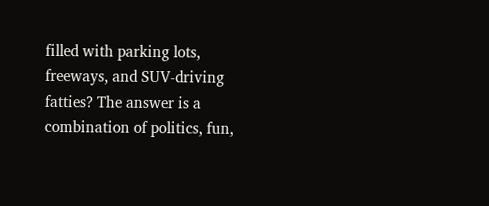filled with parking lots, freeways, and SUV-driving fatties? The answer is a combination of politics, fun,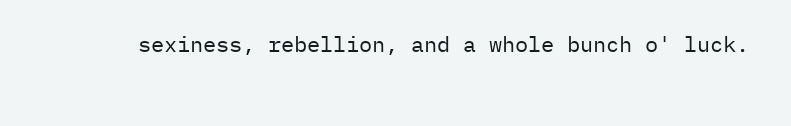sexiness, rebellion, and a whole bunch o' luck.